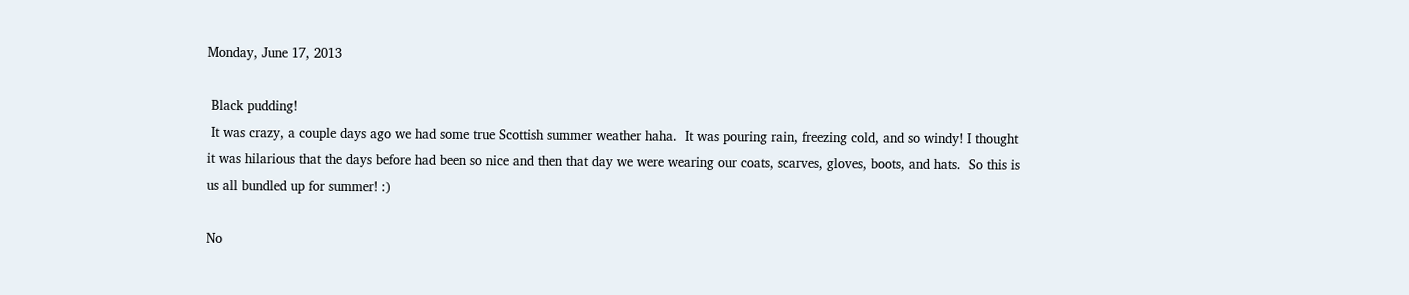Monday, June 17, 2013

 Black pudding!
 It was crazy, a couple days ago we had some true Scottish summer weather haha.  It was pouring rain, freezing cold, and so windy! I thought it was hilarious that the days before had been so nice and then that day we were wearing our coats, scarves, gloves, boots, and hats.  So this is us all bundled up for summer! :)

No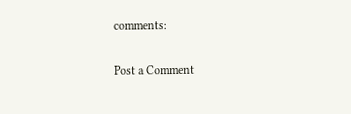comments:

Post a Comment